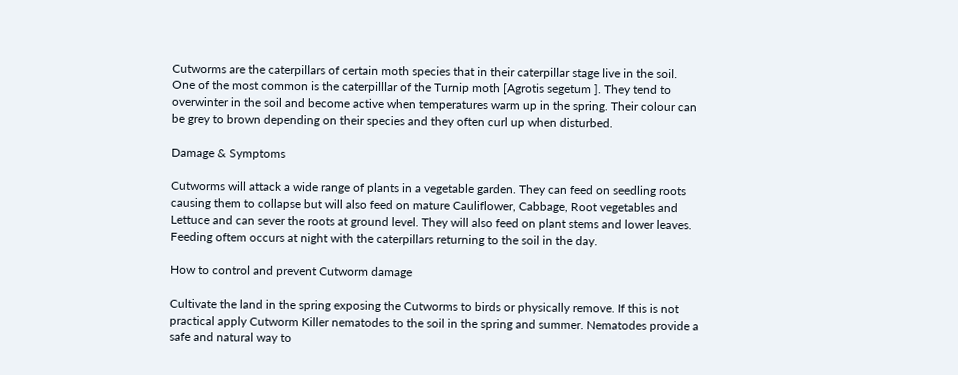Cutworms are the caterpillars of certain moth species that in their caterpillar stage live in the soil. One of the most common is the caterpilllar of the Turnip moth [Agrotis segetum ]. They tend to overwinter in the soil and become active when temperatures warm up in the spring. Their colour can be grey to brown depending on their species and they often curl up when disturbed.

Damage & Symptoms

Cutworms will attack a wide range of plants in a vegetable garden. They can feed on seedling roots causing them to collapse but will also feed on mature Cauliflower, Cabbage, Root vegetables and Lettuce and can sever the roots at ground level. They will also feed on plant stems and lower leaves. Feeding oftem occurs at night with the caterpillars returning to the soil in the day.

How to control and prevent Cutworm damage

Cultivate the land in the spring exposing the Cutworms to birds or physically remove. If this is not practical apply Cutworm Killer nematodes to the soil in the spring and summer. Nematodes provide a safe and natural way to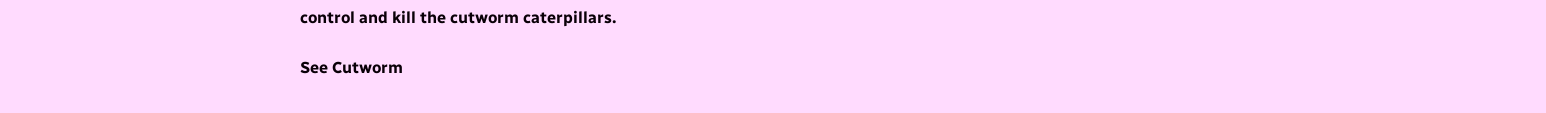control and kill the cutworm caterpillars.

See Cutworm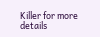Killer for more details